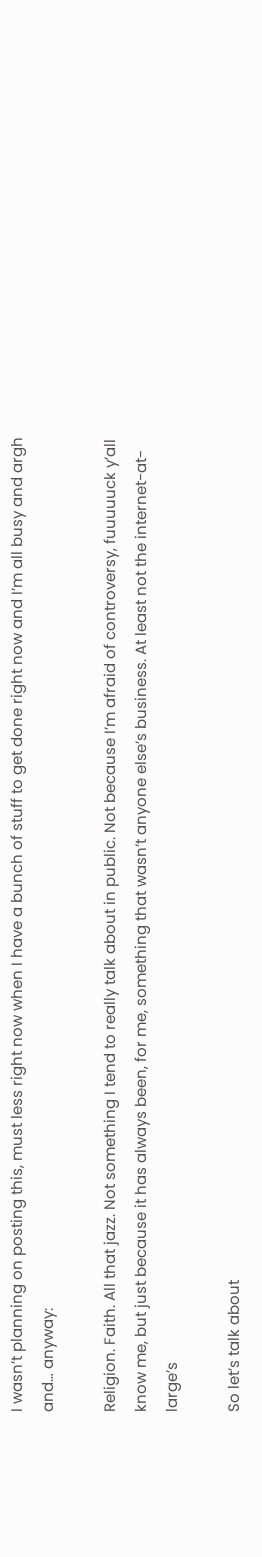I wasn’t planning on posting this, must less right now when I have a bunch of stuff to get done right now and I’m all busy and argh and… anyway:

Religion. Faith. All that jazz. Not something I tend to really talk about in public. Not because I’m afraid of controversy, fuuuuuck y’all know me, but just because it has always been, for me, something that wasn’t anyone else’s business. At least not the internet-at-large’s

So let’s talk about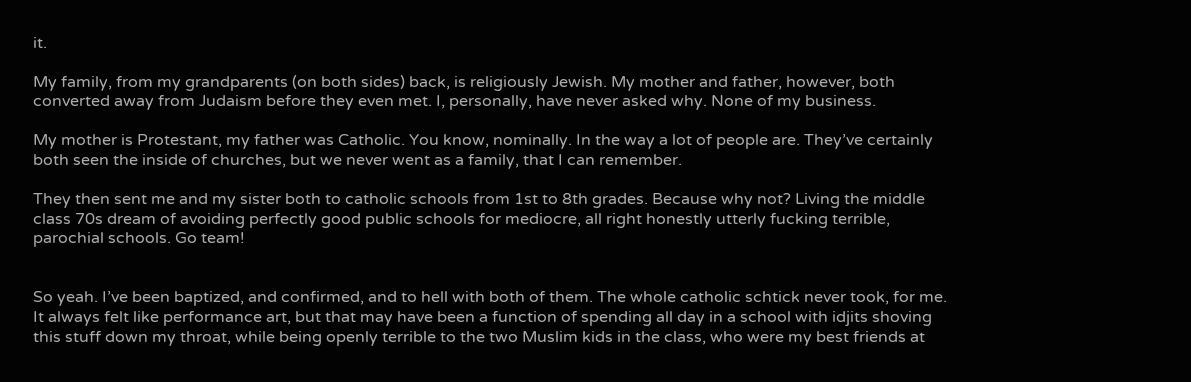it.

My family, from my grandparents (on both sides) back, is religiously Jewish. My mother and father, however, both converted away from Judaism before they even met. I, personally, have never asked why. None of my business.

My mother is Protestant, my father was Catholic. You know, nominally. In the way a lot of people are. They’ve certainly both seen the inside of churches, but we never went as a family, that I can remember.

They then sent me and my sister both to catholic schools from 1st to 8th grades. Because why not? Living the middle class 70s dream of avoiding perfectly good public schools for mediocre, all right honestly utterly fucking terrible, parochial schools. Go team!


So yeah. I’ve been baptized, and confirmed, and to hell with both of them. The whole catholic schtick never took, for me. It always felt like performance art, but that may have been a function of spending all day in a school with idjits shoving this stuff down my throat, while being openly terrible to the two Muslim kids in the class, who were my best friends at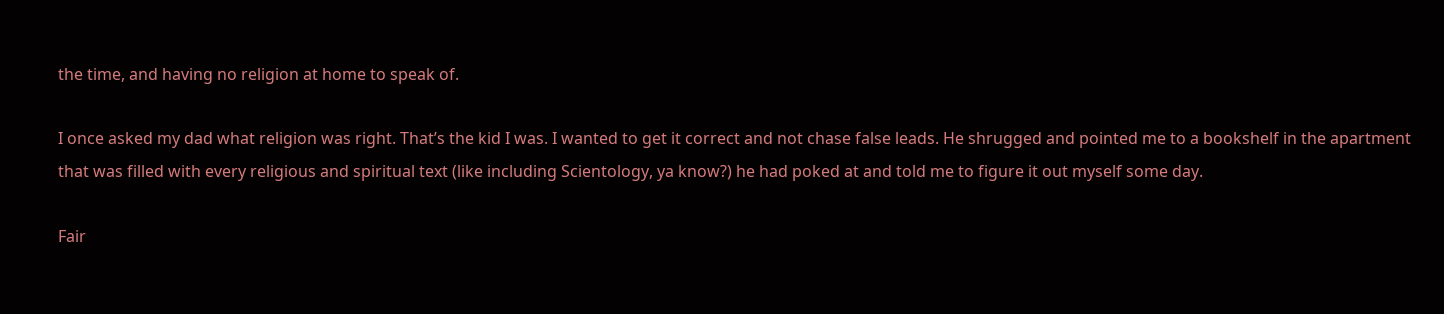the time, and having no religion at home to speak of.

I once asked my dad what religion was right. That’s the kid I was. I wanted to get it correct and not chase false leads. He shrugged and pointed me to a bookshelf in the apartment that was filled with every religious and spiritual text (like including Scientology, ya know?) he had poked at and told me to figure it out myself some day.

Fair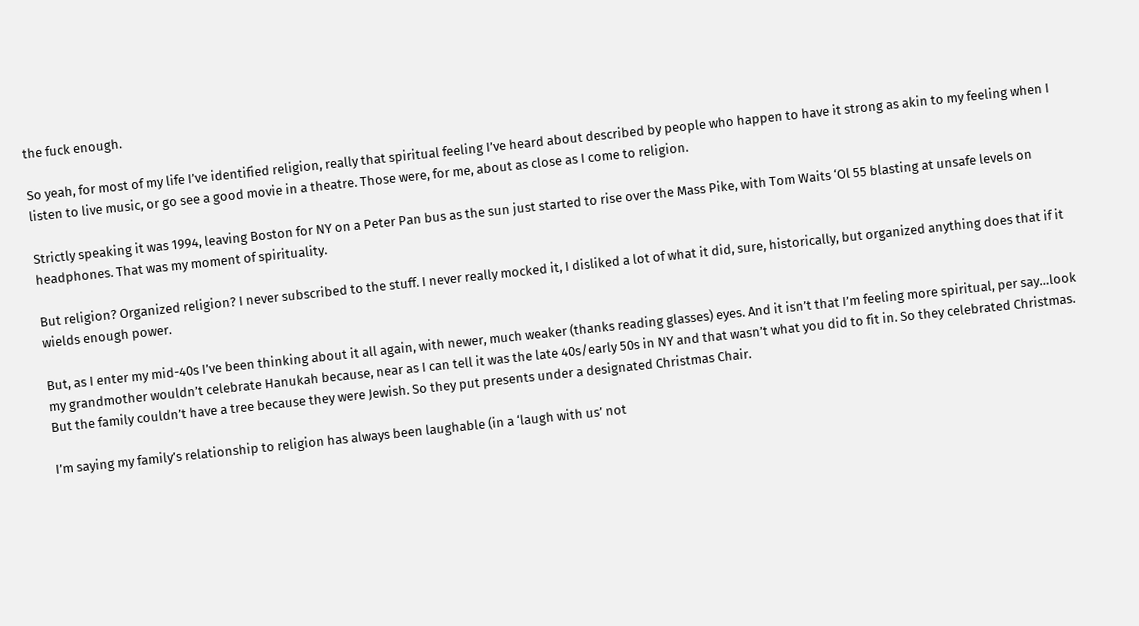the fuck enough.

So yeah, for most of my life I’ve identified religion, really that spiritual feeling I’ve heard about described by people who happen to have it strong as akin to my feeling when I listen to live music, or go see a good movie in a theatre. Those were, for me, about as close as I come to religion.

Strictly speaking it was 1994, leaving Boston for NY on a Peter Pan bus as the sun just started to rise over the Mass Pike, with Tom Waits ‘Ol 55 blasting at unsafe levels on headphones. That was my moment of spirituality.

But religion? Organized religion? I never subscribed to the stuff. I never really mocked it, I disliked a lot of what it did, sure, historically, but organized anything does that if it wields enough power.

But, as I enter my mid-40s I’ve been thinking about it all again, with newer, much weaker (thanks reading glasses) eyes. And it isn’t that I’m feeling more spiritual, per say…look my grandmother wouldn’t celebrate Hanukah because, near as I can tell it was the late 40s/early 50s in NY and that wasn’t what you did to fit in. So they celebrated Christmas. But the family couldn’t have a tree because they were Jewish. So they put presents under a designated Christmas Chair.

I’m saying my family’s relationship to religion has always been laughable (in a ‘laugh with us’ not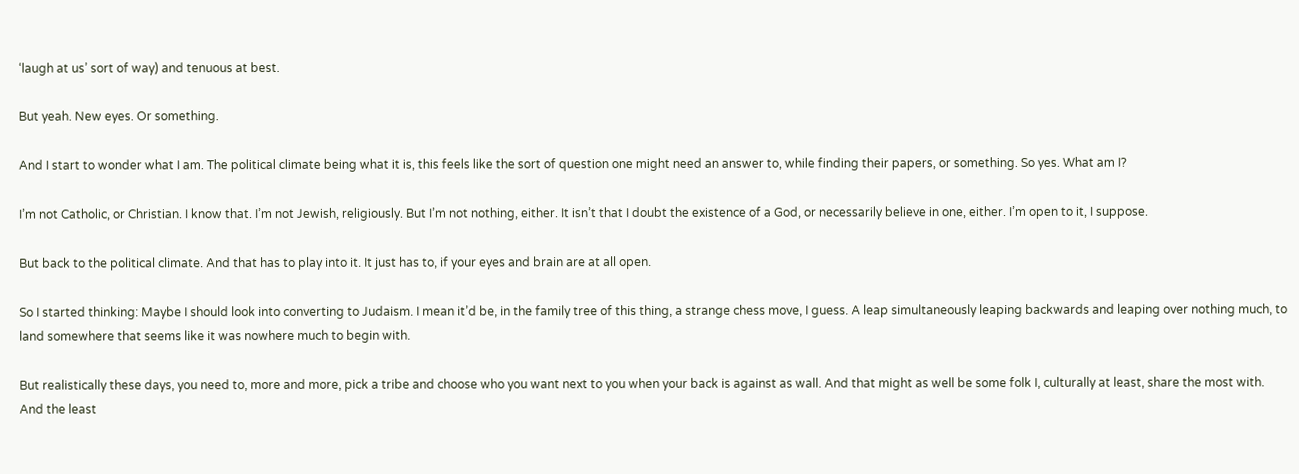‘laugh at us’ sort of way) and tenuous at best.

But yeah. New eyes. Or something.

And I start to wonder what I am. The political climate being what it is, this feels like the sort of question one might need an answer to, while finding their papers, or something. So yes. What am I?

I’m not Catholic, or Christian. I know that. I’m not Jewish, religiously. But I’m not nothing, either. It isn’t that I doubt the existence of a God, or necessarily believe in one, either. I’m open to it, I suppose.

But back to the political climate. And that has to play into it. It just has to, if your eyes and brain are at all open.

So I started thinking: Maybe I should look into converting to Judaism. I mean it’d be, in the family tree of this thing, a strange chess move, I guess. A leap simultaneously leaping backwards and leaping over nothing much, to land somewhere that seems like it was nowhere much to begin with.

But realistically these days, you need to, more and more, pick a tribe and choose who you want next to you when your back is against as wall. And that might as well be some folk I, culturally at least, share the most with. And the least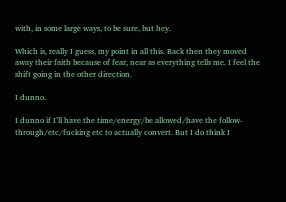with, in some large ways, to be sure, but hey.

Which is, really I guess, my point in all this. Back then they moved away their faith because of fear, near as everything tells me. I feel the shift going in the other direction.

I dunno.

I dunno if I’ll have the time/energy/be allowed/have the follow-through/etc/fucking etc to actually convert. But I do think I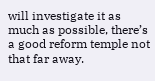will investigate it as much as possible, there’s a good reform temple not that far away.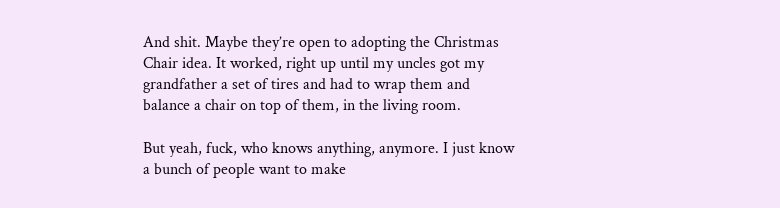And shit. Maybe they’re open to adopting the Christmas Chair idea. It worked, right up until my uncles got my grandfather a set of tires and had to wrap them and balance a chair on top of them, in the living room.

But yeah, fuck, who knows anything, anymore. I just know a bunch of people want to make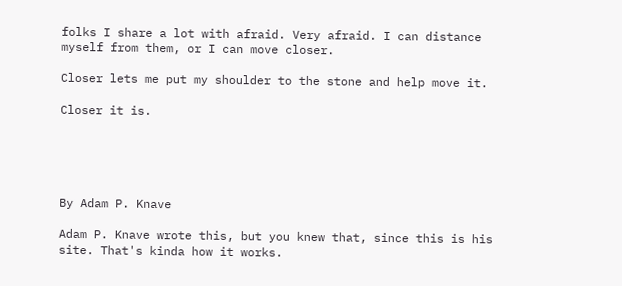folks I share a lot with afraid. Very afraid. I can distance myself from them, or I can move closer.

Closer lets me put my shoulder to the stone and help move it.

Closer it is.





By Adam P. Knave

Adam P. Knave wrote this, but you knew that, since this is his site. That's kinda how it works.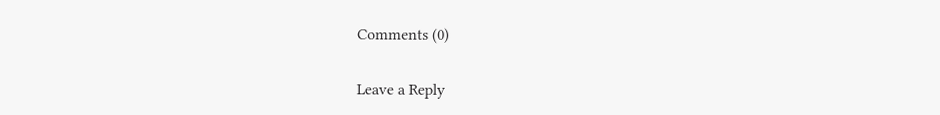Comments (0)

Leave a Reply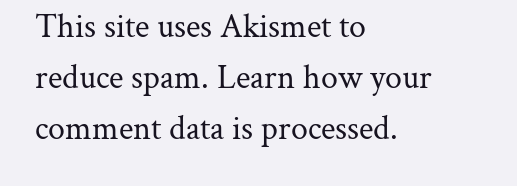This site uses Akismet to reduce spam. Learn how your comment data is processed.